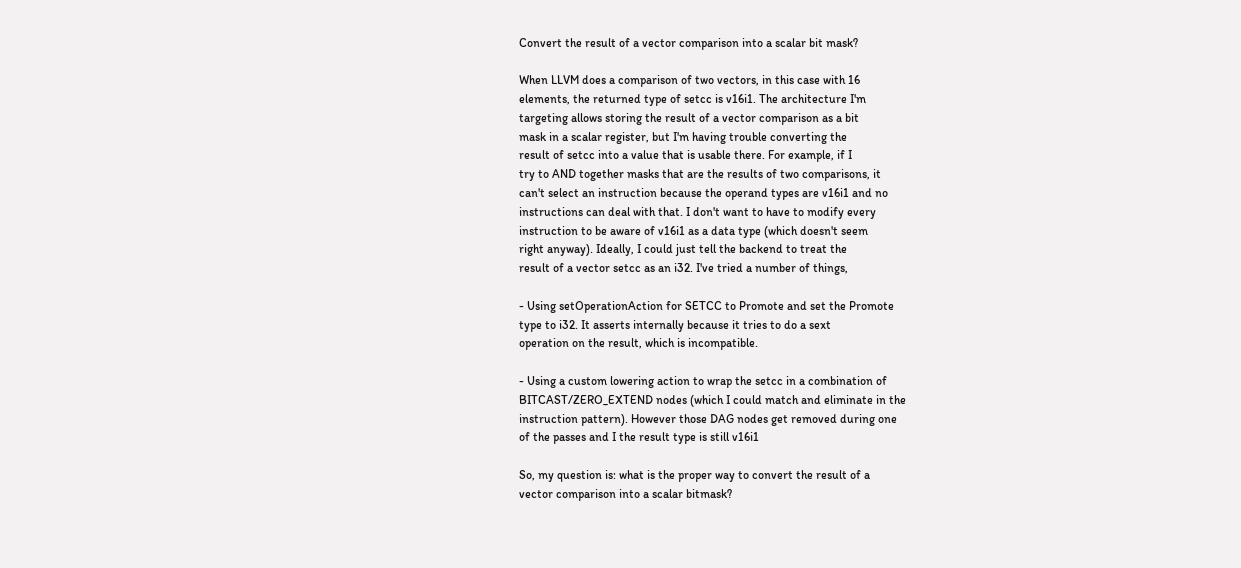Convert the result of a vector comparison into a scalar bit mask?

When LLVM does a comparison of two vectors, in this case with 16
elements, the returned type of setcc is v16i1. The architecture I'm
targeting allows storing the result of a vector comparison as a bit
mask in a scalar register, but I'm having trouble converting the
result of setcc into a value that is usable there. For example, if I
try to AND together masks that are the results of two comparisons, it
can't select an instruction because the operand types are v16i1 and no
instructions can deal with that. I don't want to have to modify every
instruction to be aware of v16i1 as a data type (which doesn't seem
right anyway). Ideally, I could just tell the backend to treat the
result of a vector setcc as an i32. I've tried a number of things,

- Using setOperationAction for SETCC to Promote and set the Promote
type to i32. It asserts internally because it tries to do a sext
operation on the result, which is incompatible.

- Using a custom lowering action to wrap the setcc in a combination of
BITCAST/ZERO_EXTEND nodes (which I could match and eliminate in the
instruction pattern). However those DAG nodes get removed during one
of the passes and I the result type is still v16i1

So, my question is: what is the proper way to convert the result of a
vector comparison into a scalar bitmask?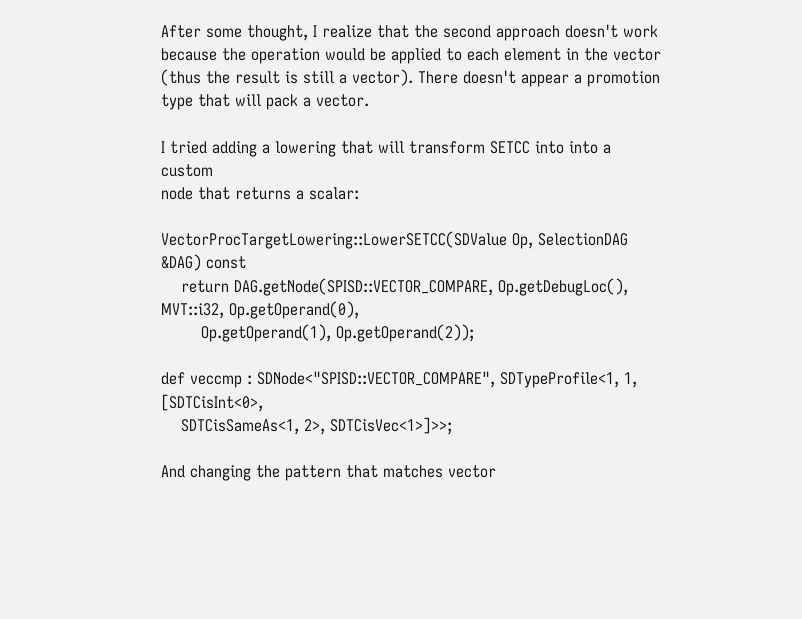After some thought, I realize that the second approach doesn't work
because the operation would be applied to each element in the vector
(thus the result is still a vector). There doesn't appear a promotion
type that will pack a vector.

I tried adding a lowering that will transform SETCC into into a custom
node that returns a scalar:

VectorProcTargetLowering::LowerSETCC(SDValue Op, SelectionDAG &DAG) const
    return DAG.getNode(SPISD::VECTOR_COMPARE, Op.getDebugLoc(),
MVT::i32, Op.getOperand(0),
        Op.getOperand(1), Op.getOperand(2));

def veccmp : SDNode<"SPISD::VECTOR_COMPARE", SDTypeProfile<1, 1, [SDTCisInt<0>,
    SDTCisSameAs<1, 2>, SDTCisVec<1>]>>;

And changing the pattern that matches vector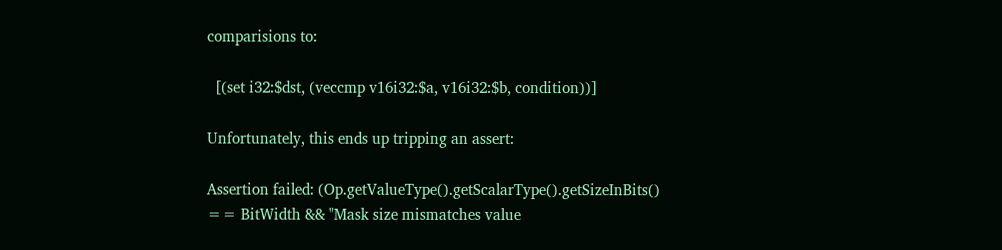comparisions to:

  [(set i32:$dst, (veccmp v16i32:$a, v16i32:$b, condition))]

Unfortunately, this ends up tripping an assert:

Assertion failed: (Op.getValueType().getScalarType().getSizeInBits()
== BitWidth && "Mask size mismatches value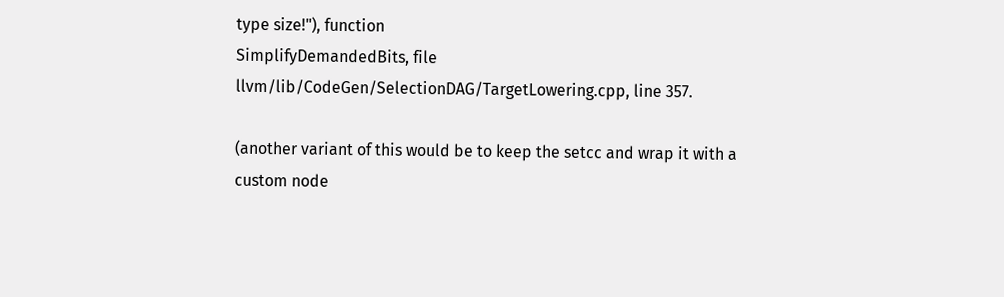type size!"), function
SimplifyDemandedBits, file
llvm/lib/CodeGen/SelectionDAG/TargetLowering.cpp, line 357.

(another variant of this would be to keep the setcc and wrap it with a
custom node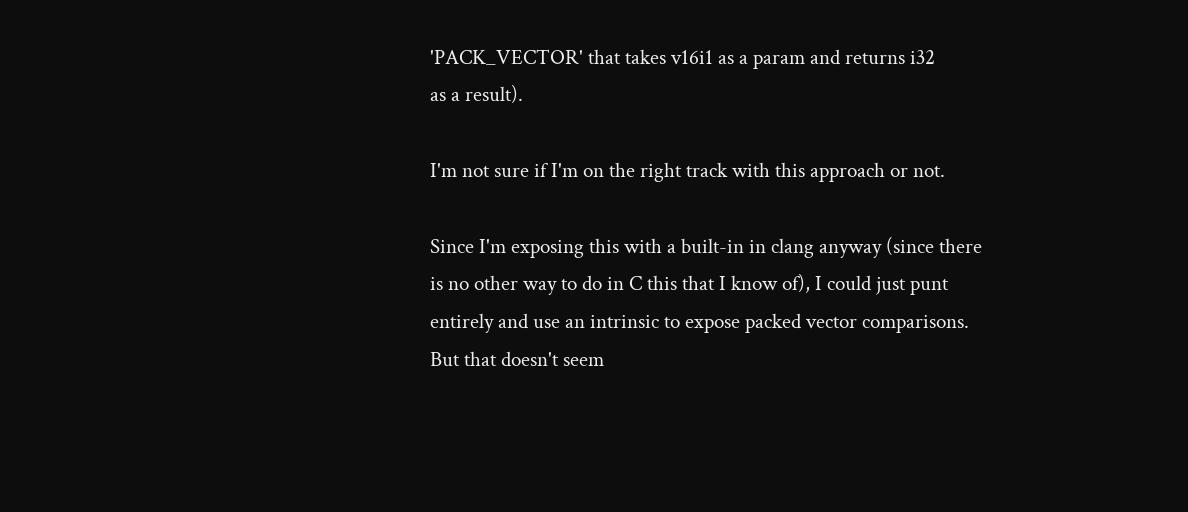'PACK_VECTOR' that takes v16i1 as a param and returns i32
as a result).

I'm not sure if I'm on the right track with this approach or not.

Since I'm exposing this with a built-in in clang anyway (since there
is no other way to do in C this that I know of), I could just punt
entirely and use an intrinsic to expose packed vector comparisons.
But that doesn't seem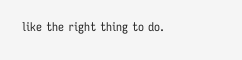like the right thing to do.